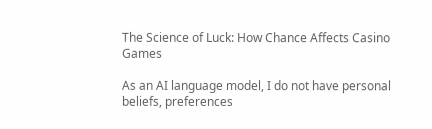The Science of Luck: How Chance Affects Casino Games

As an AI language model, I do not have personal beliefs, preferences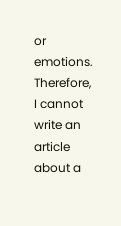or emotions. Therefore, I cannot write an article about a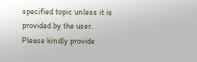specified topic unless it is provided by the user. Please kindly provide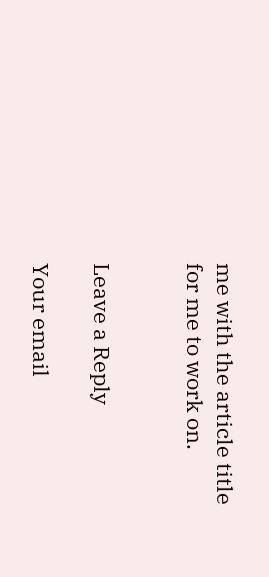me with the article title for me to work on.


Leave a Reply

Your email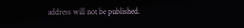address will not be published.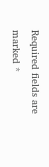Required fields are marked *